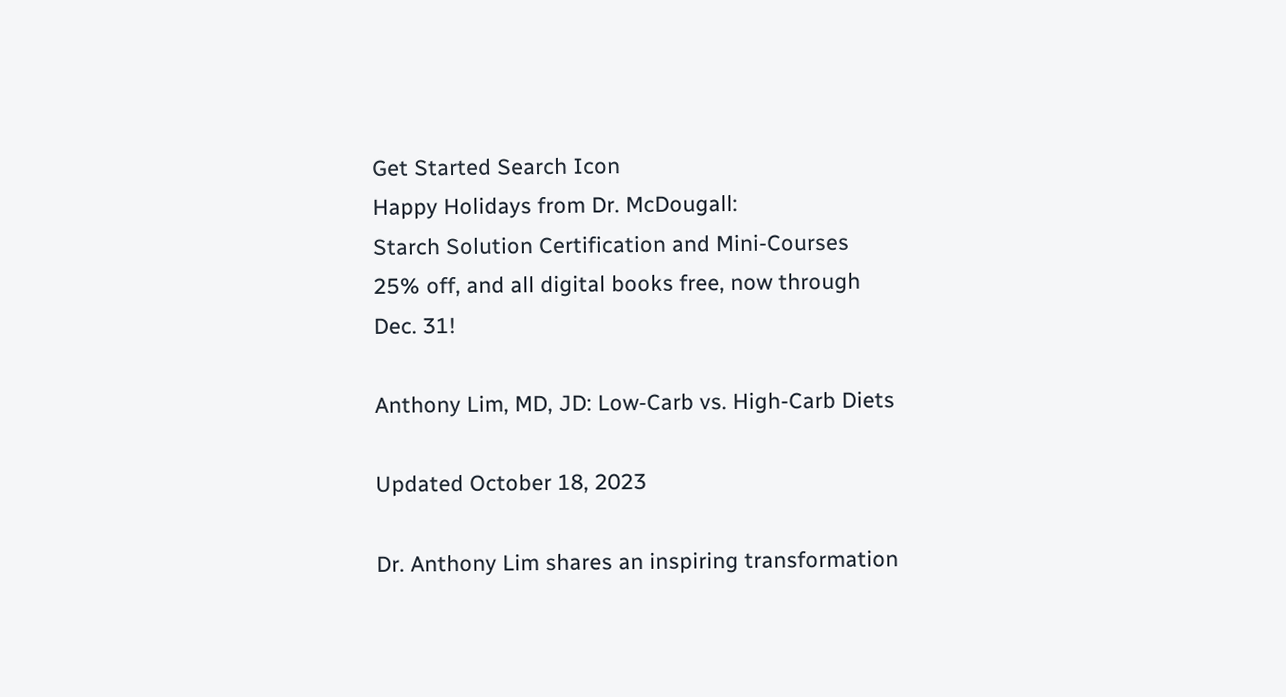Get Started Search Icon
Happy Holidays from Dr. McDougall:
Starch Solution Certification and Mini-Courses 25% off, and all digital books free, now through Dec. 31!

Anthony Lim, MD, JD: Low-Carb vs. High-Carb Diets

Updated October 18, 2023

Dr. Anthony Lim shares an inspiring transformation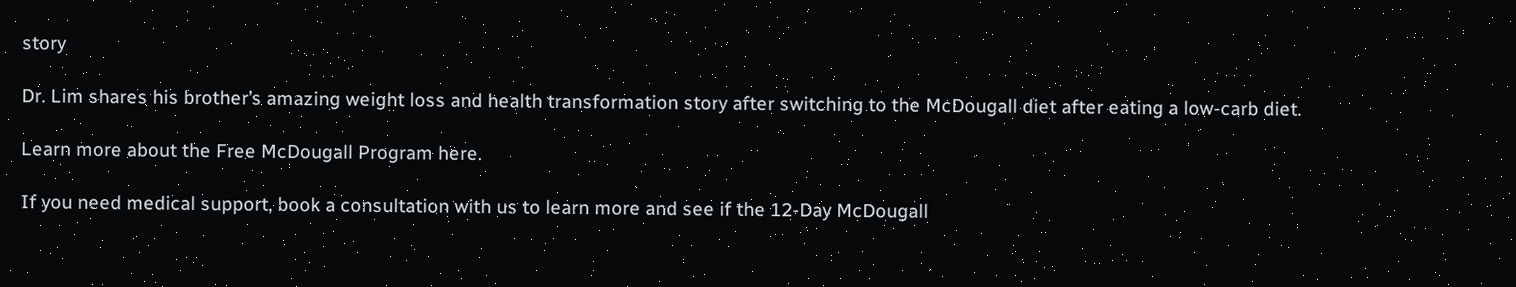story

Dr. Lim shares his brother’s amazing weight loss and health transformation story after switching to the McDougall diet after eating a low-carb diet.

Learn more about the Free McDougall Program here.

If you need medical support, book a consultation with us to learn more and see if the 12-Day McDougall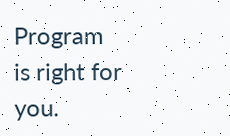Program is right for you.